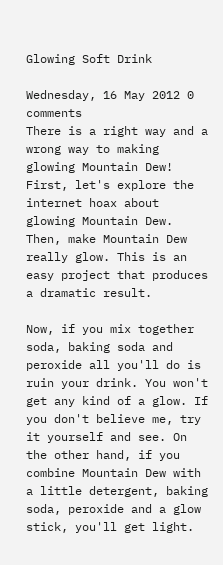Glowing Soft Drink

Wednesday, 16 May 2012 0 comments
There is a right way and a wrong way to making glowing Mountain Dew! First, let's explore the internet hoax about glowing Mountain Dew. Then, make Mountain Dew really glow. This is an easy project that produces a dramatic result.

Now, if you mix together soda, baking soda and peroxide all you'll do is ruin your drink. You won't get any kind of a glow. If you don't believe me, try it yourself and see. On the other hand, if you combine Mountain Dew with a little detergent, baking soda, peroxide and a glow stick, you'll get light.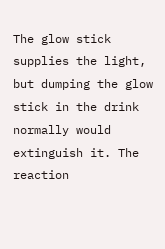The glow stick supplies the light, but dumping the glow stick in the drink normally would extinguish it. The reaction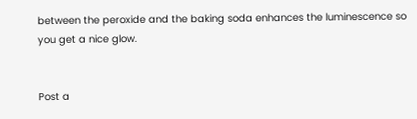between the peroxide and the baking soda enhances the luminescence so you get a nice glow.


Post a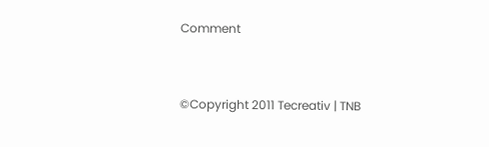Comment


©Copyright 2011 Tecreativ | TNB